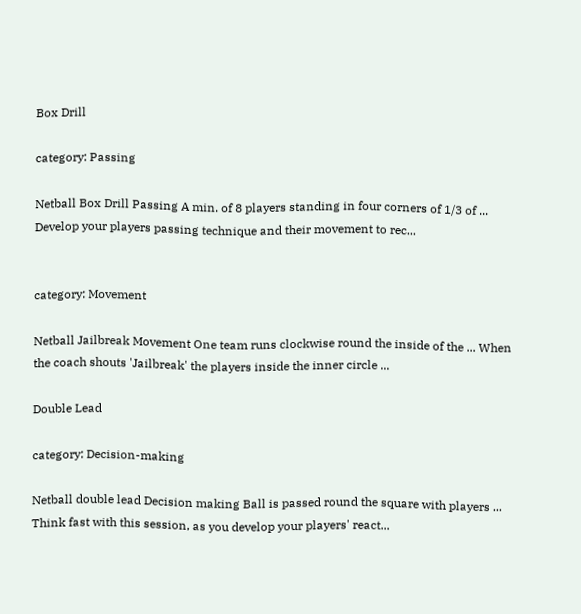Box Drill

category: Passing

Netball Box Drill Passing A min. of 8 players standing in four corners of 1/3 of ... Develop your players passing technique and their movement to rec...


category: Movement

Netball Jailbreak Movement One team runs clockwise round the inside of the ... When the coach shouts 'Jailbreak' the players inside the inner circle ...

Double Lead

category: Decision-making

Netball double lead Decision making Ball is passed round the square with players ... Think fast with this session, as you develop your players' react...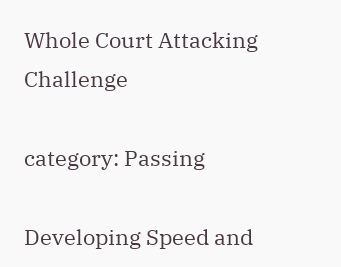Whole Court Attacking Challenge

category: Passing

Developing Speed and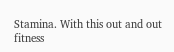Stamina. With this out and out fitness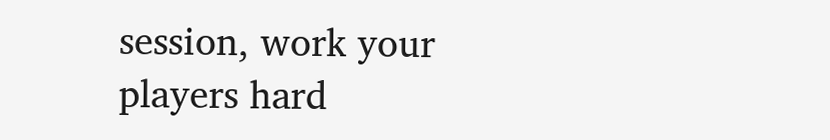session, work your players hard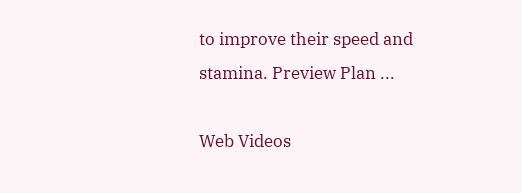to improve their speed and stamina. Preview Plan ...

Web Videos